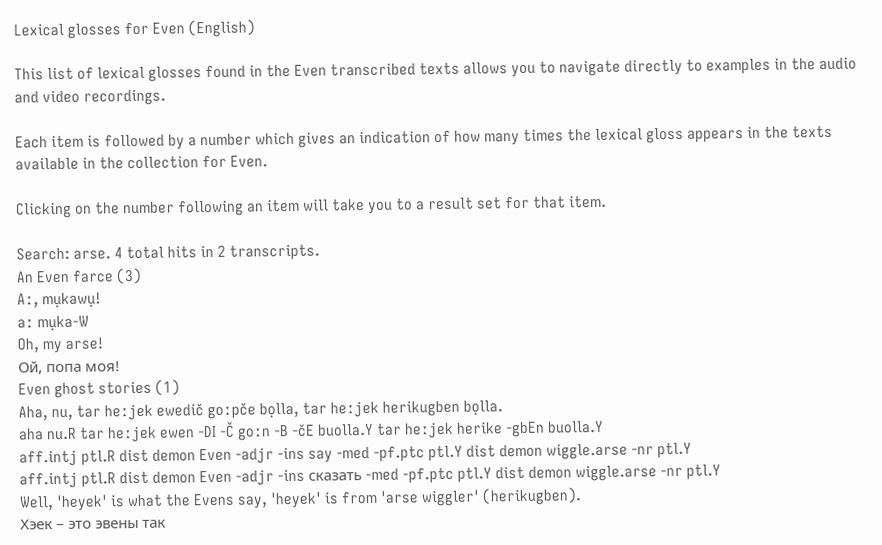Lexical glosses for Even (English)

This list of lexical glosses found in the Even transcribed texts allows you to navigate directly to examples in the audio and video recordings.

Each item is followed by a number which gives an indication of how many times the lexical gloss appears in the texts available in the collection for Even.

Clicking on the number following an item will take you to a result set for that item.

Search: arse. 4 total hits in 2 transcripts.
An Even farce (3)
Aː, mụkawụ!
aː mụka-W
Oh, my arse!
Ой, попa моя!
Even ghost stories (1)
Aha, nu, tar heːjek ewedič goːpče bọlla, tar heːjek herikugben bọlla.
aha nu.R tar heːjek ewen -DI -Č goːn -B -čE buolla.Y tar heːjek herike -gbEn buolla.Y
aff.intj ptl.R dist demon Even -adjr -ins say -med -pf.ptc ptl.Y dist demon wiggle.arse -nr ptl.Y
aff.intj ptl.R dist demon Even -adjr -ins сказать -med -pf.ptc ptl.Y dist demon wiggle.arse -nr ptl.Y
Well, 'heyek' is what the Evens say, 'heyek' is from 'arse wiggler' (herikugben).
Хэек – это эвены так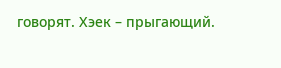говорят. Хэек – прыгающий.